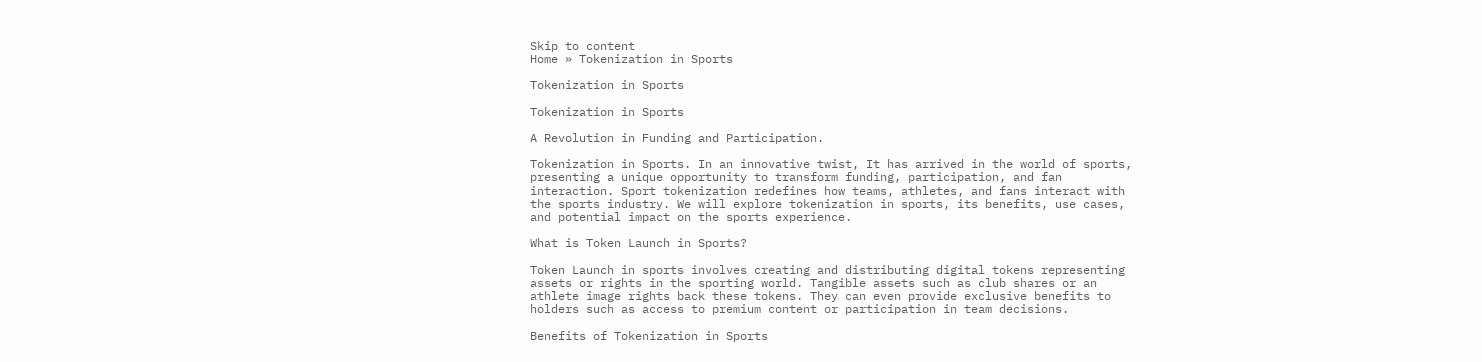Skip to content
Home » Tokenization in Sports

Tokenization in Sports

Tokenization in Sports

A Revolution in Funding and Participation.

Tokenization in Sports. In an innovative twist, It has arrived in the world of sports, presenting a unique opportunity to transform funding, participation, and fan interaction. Sport tokenization redefines how teams, athletes, and fans interact with the sports industry. We will explore tokenization in sports, its benefits, use cases, and potential impact on the sports experience.

What is Token Launch in Sports?

Token Launch in sports involves creating and distributing digital tokens representing assets or rights in the sporting world. Tangible assets such as club shares or an athlete image rights back these tokens. They can even provide exclusive benefits to holders such as access to premium content or participation in team decisions.

Benefits of Tokenization in Sports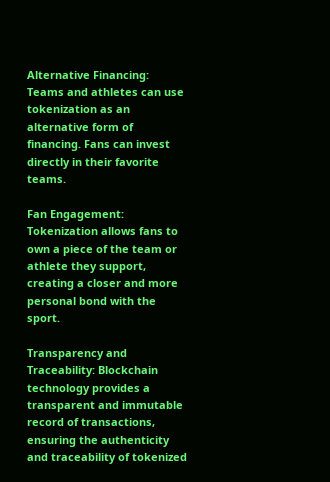Alternative Financing: Teams and athletes can use tokenization as an alternative form of financing. Fans can invest directly in their favorite teams.

Fan Engagement: Tokenization allows fans to own a piece of the team or athlete they support, creating a closer and more personal bond with the sport.

Transparency and Traceability: Blockchain technology provides a transparent and immutable record of transactions, ensuring the authenticity and traceability of tokenized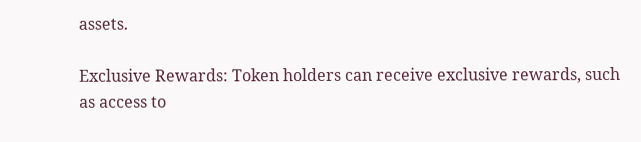assets.

Exclusive Rewards: Token holders can receive exclusive rewards, such as access to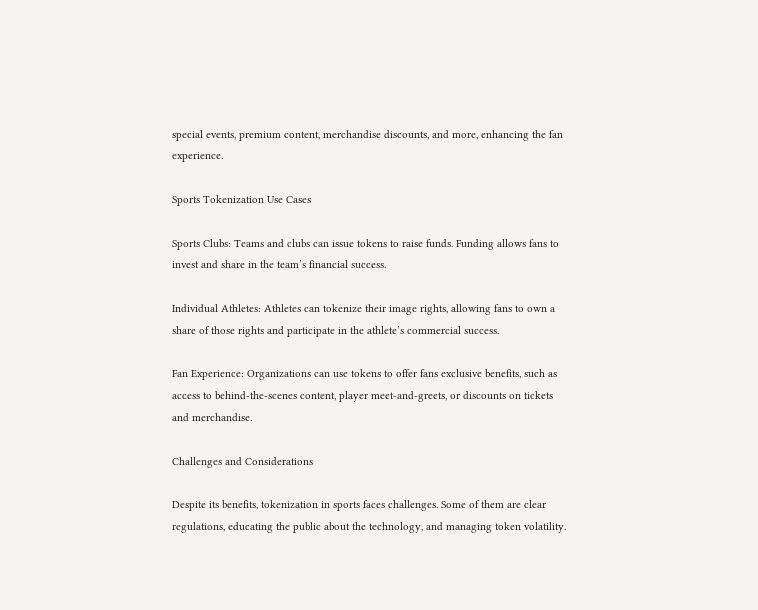special events, premium content, merchandise discounts, and more, enhancing the fan experience.

Sports Tokenization Use Cases

Sports Clubs: Teams and clubs can issue tokens to raise funds. Funding allows fans to invest and share in the team’s financial success.

Individual Athletes: Athletes can tokenize their image rights, allowing fans to own a share of those rights and participate in the athlete’s commercial success.

Fan Experience: Organizations can use tokens to offer fans exclusive benefits, such as access to behind-the-scenes content, player meet-and-greets, or discounts on tickets and merchandise.

Challenges and Considerations

Despite its benefits, tokenization in sports faces challenges. Some of them are clear regulations, educating the public about the technology, and managing token volatility.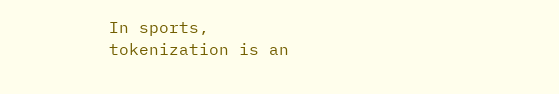In sports, tokenization is an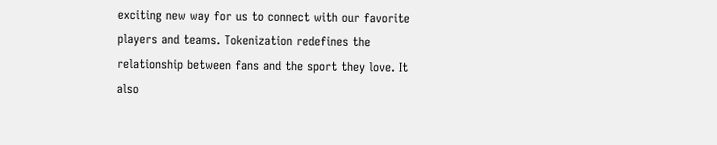exciting new way for us to connect with our favorite players and teams. Tokenization redefines the relationship between fans and the sport they love. It also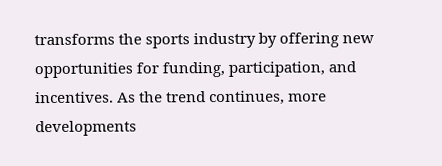transforms the sports industry by offering new opportunities for funding, participation, and incentives. As the trend continues, more developments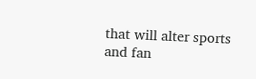that will alter sports and fan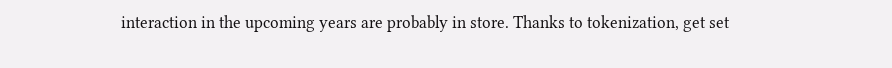interaction in the upcoming years are probably in store. Thanks to tokenization, get set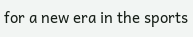for a new era in the sports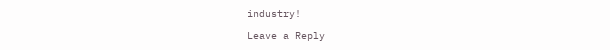industry!

Leave a Reply